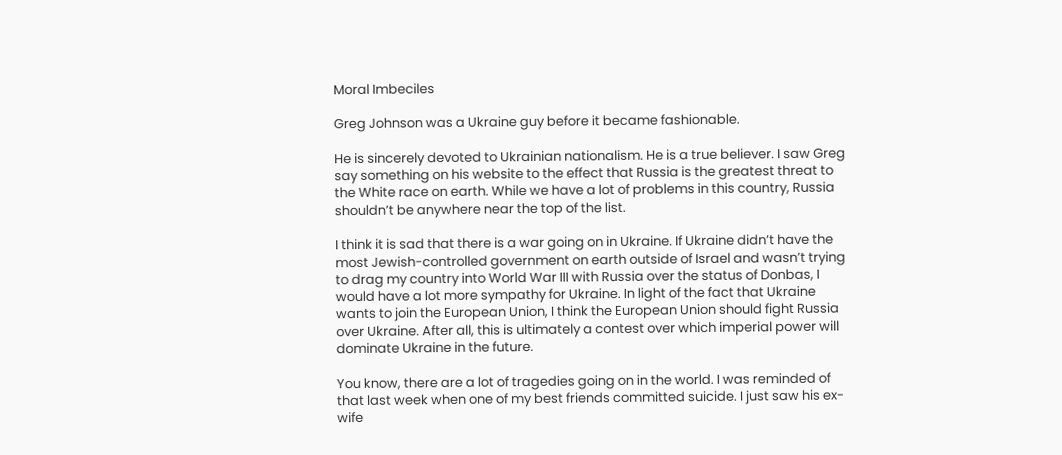Moral Imbeciles

Greg Johnson was a Ukraine guy before it became fashionable.

He is sincerely devoted to Ukrainian nationalism. He is a true believer. I saw Greg say something on his website to the effect that Russia is the greatest threat to the White race on earth. While we have a lot of problems in this country, Russia shouldn’t be anywhere near the top of the list.

I think it is sad that there is a war going on in Ukraine. If Ukraine didn’t have the most Jewish-controlled government on earth outside of Israel and wasn’t trying to drag my country into World War III with Russia over the status of Donbas, I would have a lot more sympathy for Ukraine. In light of the fact that Ukraine wants to join the European Union, I think the European Union should fight Russia over Ukraine. After all, this is ultimately a contest over which imperial power will dominate Ukraine in the future.

You know, there are a lot of tragedies going on in the world. I was reminded of that last week when one of my best friends committed suicide. I just saw his ex-wife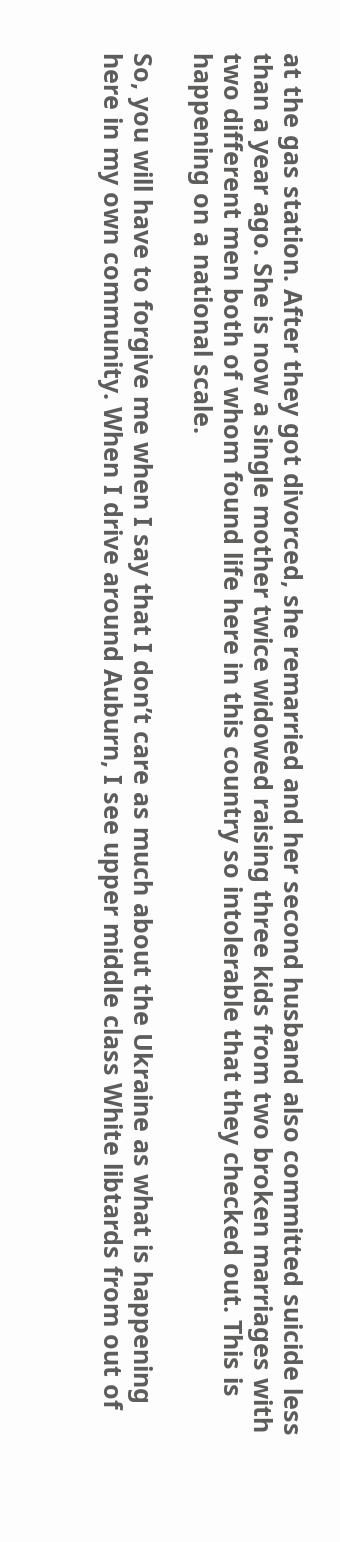at the gas station. After they got divorced, she remarried and her second husband also committed suicide less than a year ago. She is now a single mother twice widowed raising three kids from two broken marriages with two different men both of whom found life here in this country so intolerable that they checked out. This is happening on a national scale.

So, you will have to forgive me when I say that I don’t care as much about the Ukraine as what is happening here in my own community. When I drive around Auburn, I see upper middle class White libtards from out of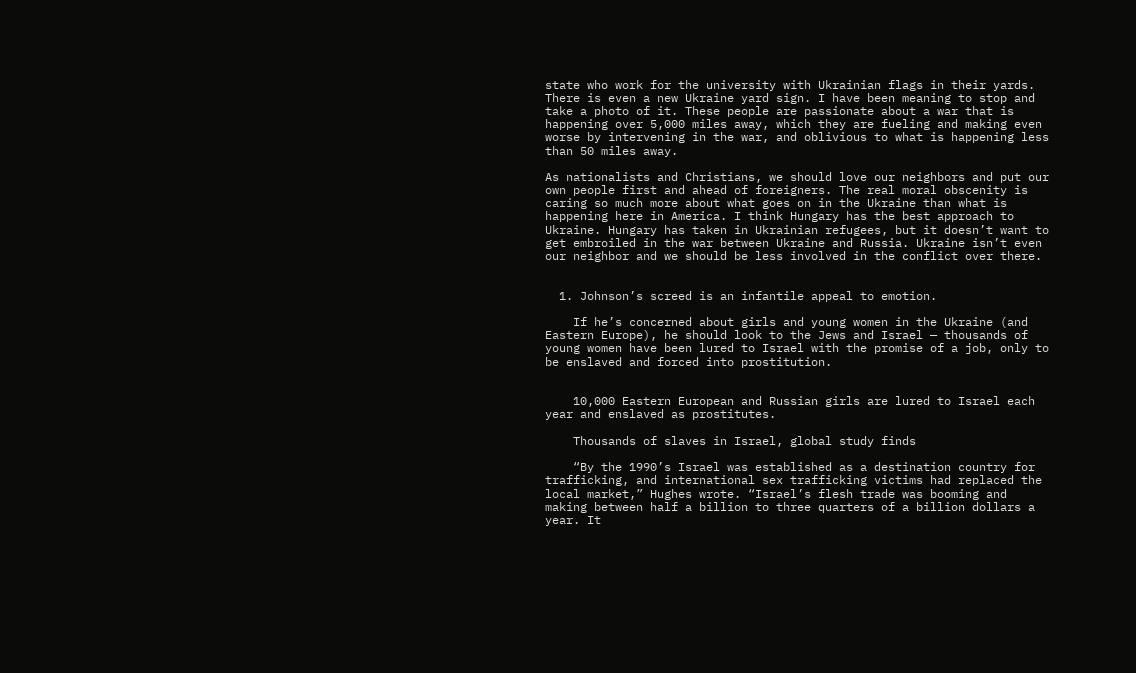state who work for the university with Ukrainian flags in their yards. There is even a new Ukraine yard sign. I have been meaning to stop and take a photo of it. These people are passionate about a war that is happening over 5,000 miles away, which they are fueling and making even worse by intervening in the war, and oblivious to what is happening less than 50 miles away.

As nationalists and Christians, we should love our neighbors and put our own people first and ahead of foreigners. The real moral obscenity is caring so much more about what goes on in the Ukraine than what is happening here in America. I think Hungary has the best approach to Ukraine. Hungary has taken in Ukrainian refugees, but it doesn’t want to get embroiled in the war between Ukraine and Russia. Ukraine isn’t even our neighbor and we should be less involved in the conflict over there.


  1. Johnson’s screed is an infantile appeal to emotion.

    If he’s concerned about girls and young women in the Ukraine (and Eastern Europe), he should look to the Jews and Israel — thousands of young women have been lured to Israel with the promise of a job, only to be enslaved and forced into prostitution.


    10,000 Eastern European and Russian girls are lured to Israel each year and enslaved as prostitutes.

    Thousands of slaves in Israel, global study finds

    “By the 1990’s Israel was established as a destination country for trafficking, and international sex trafficking victims had replaced the local market,” Hughes wrote. “Israel’s flesh trade was booming and making between half a billion to three quarters of a billion dollars a year. It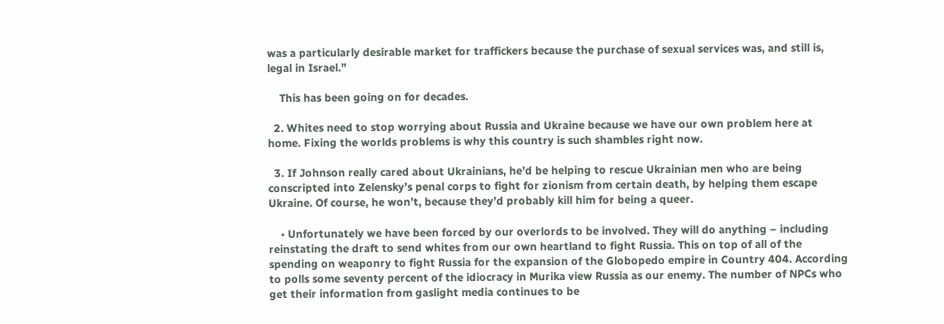was a particularly desirable market for traffickers because the purchase of sexual services was, and still is, legal in Israel.”

    This has been going on for decades.

  2. Whites need to stop worrying about Russia and Ukraine because we have our own problem here at home. Fixing the worlds problems is why this country is such shambles right now.

  3. If Johnson really cared about Ukrainians, he’d be helping to rescue Ukrainian men who are being conscripted into Zelensky’s penal corps to fight for zionism from certain death, by helping them escape Ukraine. Of course, he won’t, because they’d probably kill him for being a queer.

    • Unfortunately we have been forced by our overlords to be involved. They will do anything – including reinstating the draft to send whites from our own heartland to fight Russia. This on top of all of the spending on weaponry to fight Russia for the expansion of the Globopedo empire in Country 404. According to polls some seventy percent of the idiocracy in Murika view Russia as our enemy. The number of NPCs who get their information from gaslight media continues to be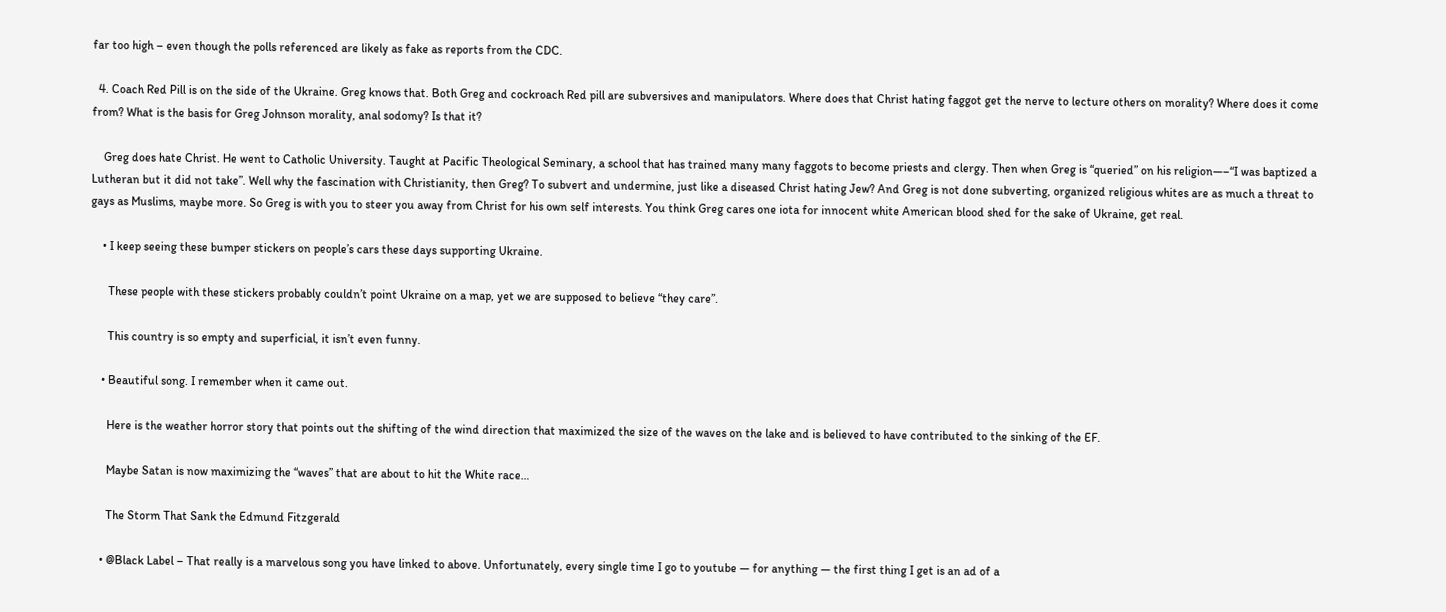far too high – even though the polls referenced are likely as fake as reports from the CDC.

  4. Coach Red Pill is on the side of the Ukraine. Greg knows that. Both Greg and cockroach Red pill are subversives and manipulators. Where does that Christ hating faggot get the nerve to lecture others on morality? Where does it come from? What is the basis for Greg Johnson morality, anal sodomy? Is that it?

    Greg does hate Christ. He went to Catholic University. Taught at Pacific Theological Seminary, a school that has trained many many faggots to become priests and clergy. Then when Greg is “queried” on his religion—–“I was baptized a Lutheran but it did not take”. Well why the fascination with Christianity, then Greg? To subvert and undermine, just like a diseased Christ hating Jew? And Greg is not done subverting, organized religious whites are as much a threat to gays as Muslims, maybe more. So Greg is with you to steer you away from Christ for his own self interests. You think Greg cares one iota for innocent white American blood shed for the sake of Ukraine, get real.

    • I keep seeing these bumper stickers on people’s cars these days supporting Ukraine.

      These people with these stickers probably couldn’t point Ukraine on a map, yet we are supposed to believe “they care”.

      This country is so empty and superficial, it isn’t even funny.

    • Beautiful song. I remember when it came out.

      Here is the weather horror story that points out the shifting of the wind direction that maximized the size of the waves on the lake and is believed to have contributed to the sinking of the EF.

      Maybe Satan is now maximizing the “waves” that are about to hit the White race…

      The Storm That Sank the Edmund Fitzgerald

    • @Black Label – That really is a marvelous song you have linked to above. Unfortunately, every single time I go to youtube — for anything — the first thing I get is an ad of a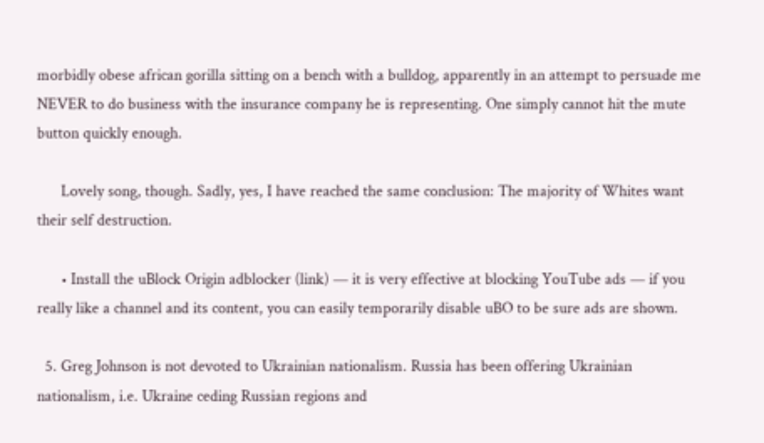morbidly obese african gorilla sitting on a bench with a bulldog, apparently in an attempt to persuade me NEVER to do business with the insurance company he is representing. One simply cannot hit the mute button quickly enough.

      Lovely song, though. Sadly, yes, I have reached the same conclusion: The majority of Whites want their self destruction.

      • Install the uBlock Origin adblocker (link) — it is very effective at blocking YouTube ads — if you really like a channel and its content, you can easily temporarily disable uBO to be sure ads are shown.

  5. Greg Johnson is not devoted to Ukrainian nationalism. Russia has been offering Ukrainian nationalism, i.e. Ukraine ceding Russian regions and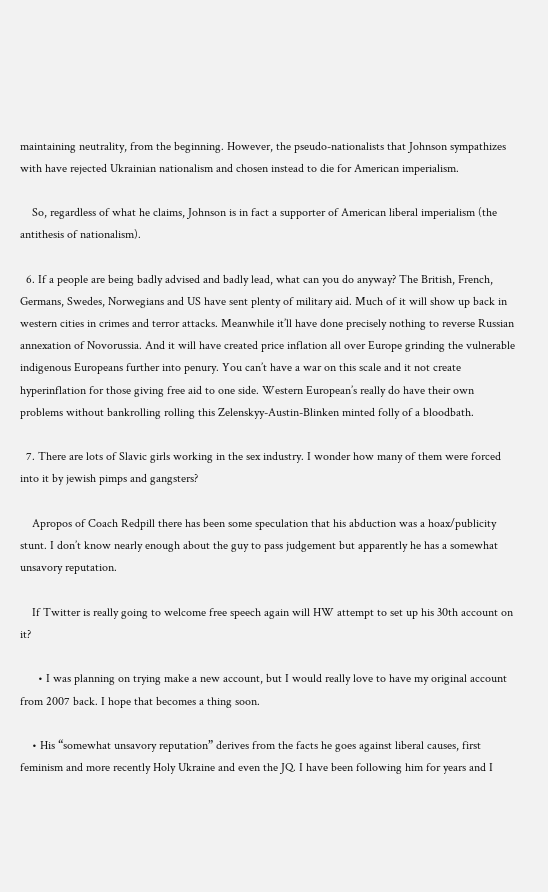maintaining neutrality, from the beginning. However, the pseudo-nationalists that Johnson sympathizes with have rejected Ukrainian nationalism and chosen instead to die for American imperialism.

    So, regardless of what he claims, Johnson is in fact a supporter of American liberal imperialism (the antithesis of nationalism).

  6. If a people are being badly advised and badly lead, what can you do anyway? The British, French, Germans, Swedes, Norwegians and US have sent plenty of military aid. Much of it will show up back in western cities in crimes and terror attacks. Meanwhile it’ll have done precisely nothing to reverse Russian annexation of Novorussia. And it will have created price inflation all over Europe grinding the vulnerable indigenous Europeans further into penury. You can’t have a war on this scale and it not create hyperinflation for those giving free aid to one side. Western European’s really do have their own problems without bankrolling rolling this Zelenskyy-Austin-Blinken minted folly of a bloodbath.

  7. There are lots of Slavic girls working in the sex industry. I wonder how many of them were forced into it by jewish pimps and gangsters?

    Apropos of Coach Redpill there has been some speculation that his abduction was a hoax/publicity stunt. I don’t know nearly enough about the guy to pass judgement but apparently he has a somewhat unsavory reputation.

    If Twitter is really going to welcome free speech again will HW attempt to set up his 30th account on it?

      • I was planning on trying make a new account, but I would really love to have my original account from 2007 back. I hope that becomes a thing soon.

    • His “somewhat unsavory reputation” derives from the facts he goes against liberal causes, first feminism and more recently Holy Ukraine and even the JQ. I have been following him for years and I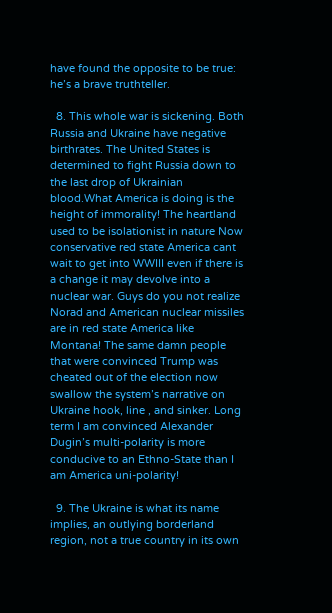have found the opposite to be true: he’s a brave truthteller.

  8. This whole war is sickening. Both Russia and Ukraine have negative birthrates. The United States is determined to fight Russia down to the last drop of Ukrainian blood.What America is doing is the height of immorality! The heartland used to be isolationist in nature Now conservative red state America cant wait to get into WWIII even if there is a change it may devolve into a nuclear war. Guys do you not realize Norad and American nuclear missiles are in red state America like Montana! The same damn people that were convinced Trump was cheated out of the election now swallow the system’s narrative on Ukraine hook, line , and sinker. Long term I am convinced Alexander Dugin’s multi-polarity is more conducive to an Ethno-State than I am America uni-polarity!

  9. The Ukraine is what its name implies, an outlying borderland region, not a true country in its own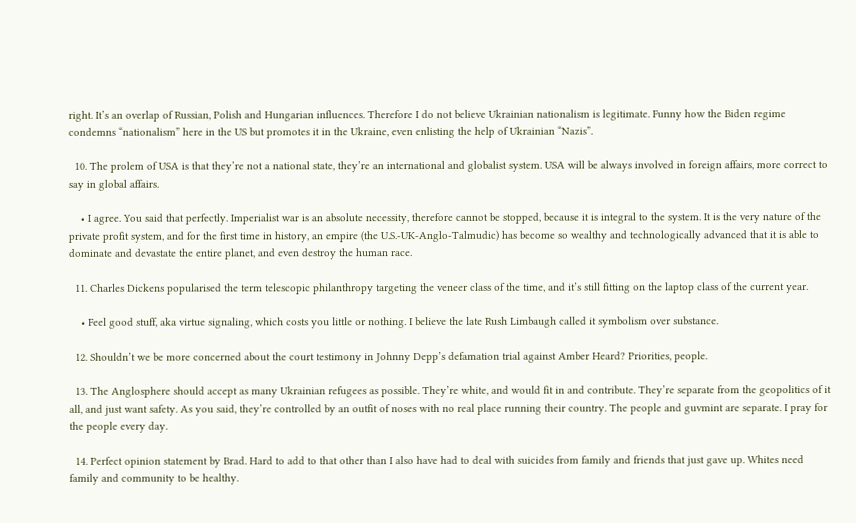right. It’s an overlap of Russian, Polish and Hungarian influences. Therefore I do not believe Ukrainian nationalism is legitimate. Funny how the Biden regime condemns “nationalism” here in the US but promotes it in the Ukraine, even enlisting the help of Ukrainian “Nazis”.

  10. The prolem of USA is that they’re not a national state, they’re an international and globalist system. USA will be always involved in foreign affairs, more correct to say in global affairs.

    • I agree. You said that perfectly. Imperialist war is an absolute necessity, therefore cannot be stopped, because it is integral to the system. It is the very nature of the private profit system, and for the first time in history, an empire (the U.S.-UK-Anglo-Talmudic) has become so wealthy and technologically advanced that it is able to dominate and devastate the entire planet, and even destroy the human race.

  11. Charles Dickens popularised the term telescopic philanthropy targeting the veneer class of the time, and it’s still fitting on the laptop class of the current year.

    • Feel good stuff, aka virtue signaling, which costs you little or nothing. I believe the late Rush Limbaugh called it symbolism over substance.

  12. Shouldn’t we be more concerned about the court testimony in Johnny Depp’s defamation trial against Amber Heard? Priorities, people.

  13. The Anglosphere should accept as many Ukrainian refugees as possible. They’re white, and would fit in and contribute. They’re separate from the geopolitics of it all, and just want safety. As you said, they’re controlled by an outfit of noses with no real place running their country. The people and guvmint are separate. I pray for the people every day.

  14. Perfect opinion statement by Brad. Hard to add to that other than I also have had to deal with suicides from family and friends that just gave up. Whites need family and community to be healthy.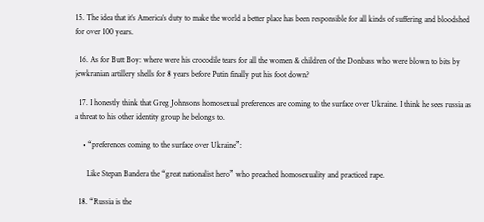15. The idea that it’s America’s duty to make the world a better place has been responsible for all kinds of suffering and bloodshed for over 100 years.

  16. As for Butt Boy: where were his crocodile tears for all the women & children of the Donbass who were blown to bits by jewkranian artillery shells for 8 years before Putin finally put his foot down?

  17. I honestly think that Greg Johnsons homosexual preferences are coming to the surface over Ukraine. I think he sees russia as a threat to his other identity group he belongs to.

    • “preferences coming to the surface over Ukraine”:

      Like Stepan Bandera the “great nationalist hero” who preached homosexuality and practiced rape.

  18. “Russia is the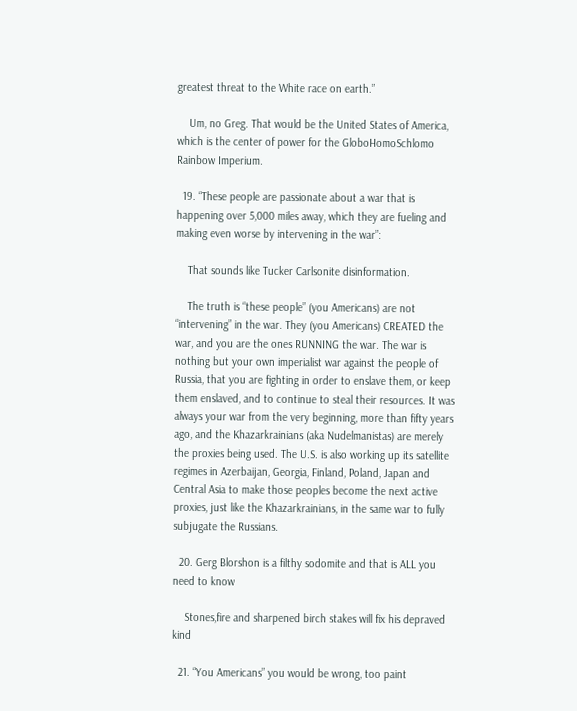greatest threat to the White race on earth.”

    Um, no Greg. That would be the United States of America, which is the center of power for the GloboHomoSchlomo Rainbow Imperium.

  19. “These people are passionate about a war that is happening over 5,000 miles away, which they are fueling and making even worse by intervening in the war”:

    That sounds like Tucker Carlsonite disinformation.

    The truth is “these people” (you Americans) are not “intervening” in the war. They (you Americans) CREATED the war, and you are the ones RUNNING the war. The war is nothing but your own imperialist war against the people of Russia, that you are fighting in order to enslave them, or keep them enslaved, and to continue to steal their resources. It was always your war from the very beginning, more than fifty years ago, and the Khazarkrainians (aka Nudelmanistas) are merely the proxies being used. The U.S. is also working up its satellite regimes in Azerbaijan, Georgia, Finland, Poland, Japan and Central Asia to make those peoples become the next active proxies, just like the Khazarkrainians, in the same war to fully subjugate the Russians.

  20. Gerg Blorshon is a filthy sodomite and that is ALL you need to know

    Stones,fire and sharpened birch stakes will fix his depraved kind

  21. “You Americans” you would be wrong, too paint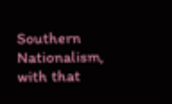Southern Nationalism, with that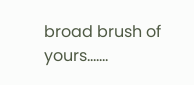broad brush of yours…….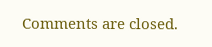Comments are closed.